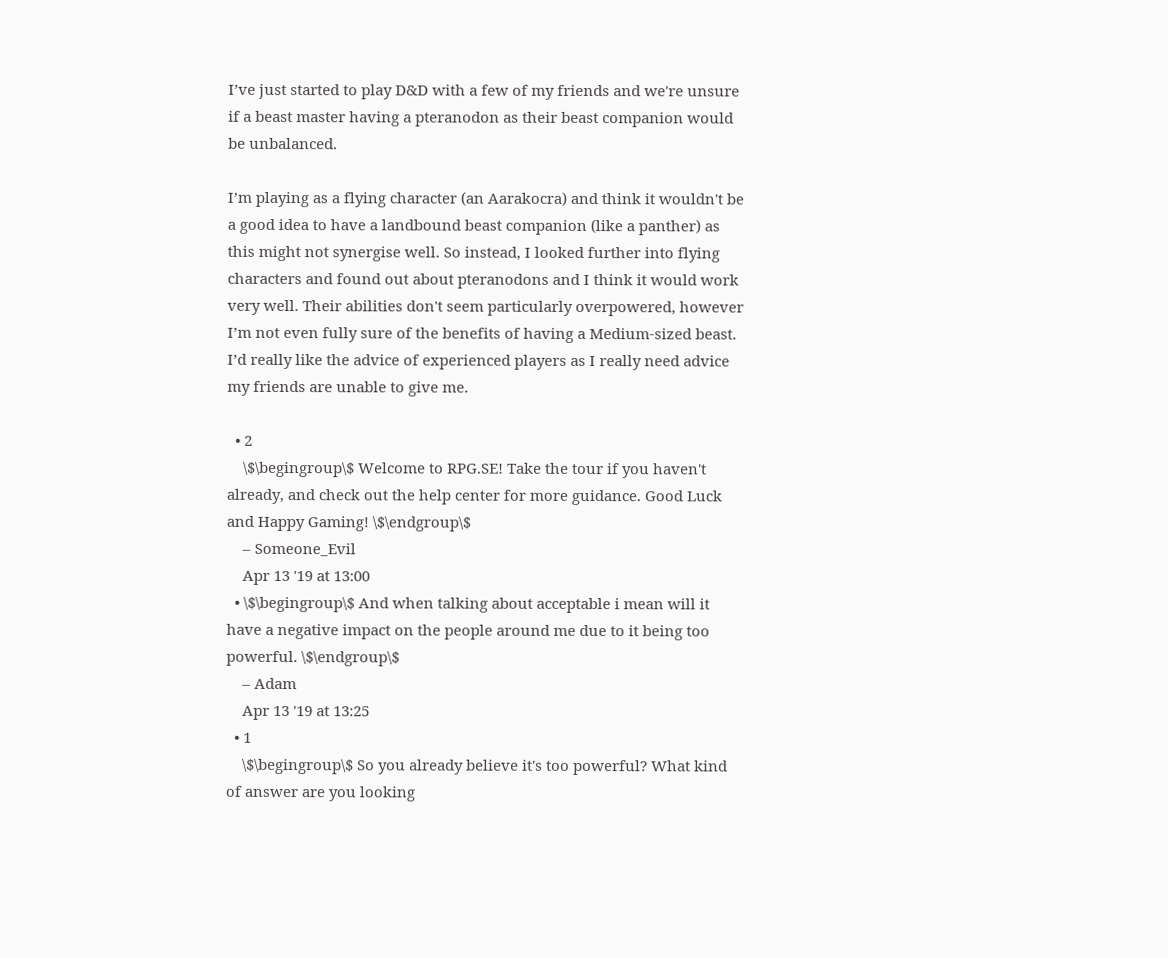I’ve just started to play D&D with a few of my friends and we're unsure if a beast master having a pteranodon as their beast companion would be unbalanced.

I’m playing as a flying character (an Aarakocra) and think it wouldn't be a good idea to have a landbound beast companion (like a panther) as this might not synergise well. So instead, I looked further into flying characters and found out about pteranodons and I think it would work very well. Their abilities don't seem particularly overpowered, however I’m not even fully sure of the benefits of having a Medium-sized beast. I’d really like the advice of experienced players as I really need advice my friends are unable to give me.

  • 2
    \$\begingroup\$ Welcome to RPG.SE! Take the tour if you haven't already, and check out the help center for more guidance. Good Luck and Happy Gaming! \$\endgroup\$
    – Someone_Evil
    Apr 13 '19 at 13:00
  • \$\begingroup\$ And when talking about acceptable i mean will it have a negative impact on the people around me due to it being too powerful. \$\endgroup\$
    – Adam
    Apr 13 '19 at 13:25
  • 1
    \$\begingroup\$ So you already believe it's too powerful? What kind of answer are you looking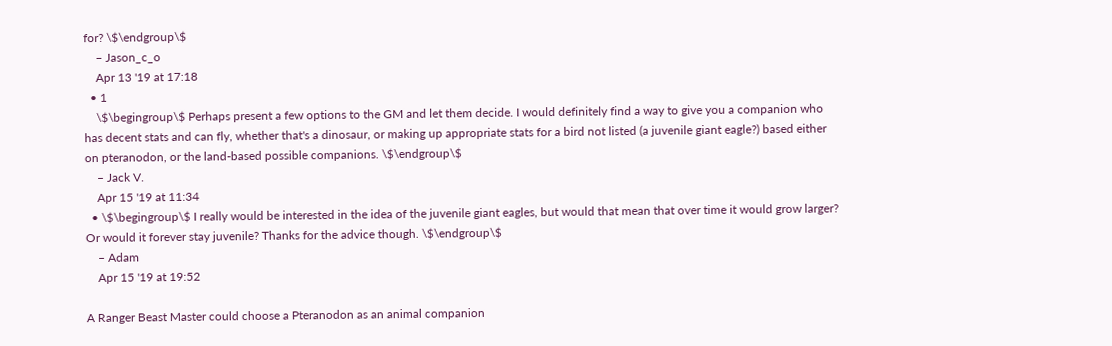for? \$\endgroup\$
    – Jason_c_o
    Apr 13 '19 at 17:18
  • 1
    \$\begingroup\$ Perhaps present a few options to the GM and let them decide. I would definitely find a way to give you a companion who has decent stats and can fly, whether that's a dinosaur, or making up appropriate stats for a bird not listed (a juvenile giant eagle?) based either on pteranodon, or the land-based possible companions. \$\endgroup\$
    – Jack V.
    Apr 15 '19 at 11:34
  • \$\begingroup\$ I really would be interested in the idea of the juvenile giant eagles, but would that mean that over time it would grow larger? Or would it forever stay juvenile? Thanks for the advice though. \$\endgroup\$
    – Adam
    Apr 15 '19 at 19:52

A Ranger Beast Master could choose a Pteranodon as an animal companion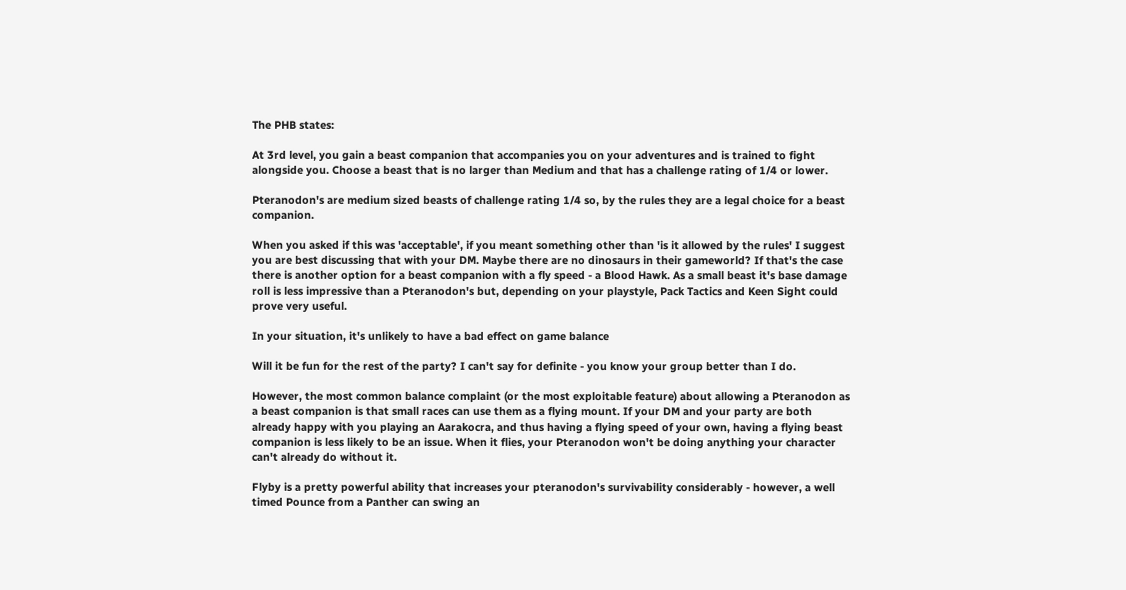The PHB states:

At 3rd level, you gain a beast companion that accompanies you on your adventures and is trained to fight alongside you. Choose a beast that is no larger than Medium and that has a challenge rating of 1/4 or lower.

Pteranodon's are medium sized beasts of challenge rating 1/4 so, by the rules they are a legal choice for a beast companion.

When you asked if this was 'acceptable', if you meant something other than 'is it allowed by the rules' I suggest you are best discussing that with your DM. Maybe there are no dinosaurs in their gameworld? If that's the case there is another option for a beast companion with a fly speed - a Blood Hawk. As a small beast it's base damage roll is less impressive than a Pteranodon's but, depending on your playstyle, Pack Tactics and Keen Sight could prove very useful.

In your situation, it's unlikely to have a bad effect on game balance

Will it be fun for the rest of the party? I can't say for definite - you know your group better than I do.

However, the most common balance complaint (or the most exploitable feature) about allowing a Pteranodon as a beast companion is that small races can use them as a flying mount. If your DM and your party are both already happy with you playing an Aarakocra, and thus having a flying speed of your own, having a flying beast companion is less likely to be an issue. When it flies, your Pteranodon won't be doing anything your character can't already do without it.

Flyby is a pretty powerful ability that increases your pteranodon's survivability considerably - however, a well timed Pounce from a Panther can swing an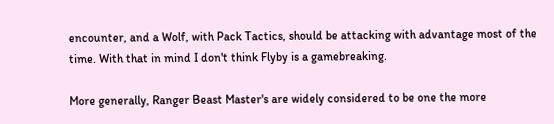encounter, and a Wolf, with Pack Tactics, should be attacking with advantage most of the time. With that in mind I don't think Flyby is a gamebreaking.

More generally, Ranger Beast Master's are widely considered to be one the more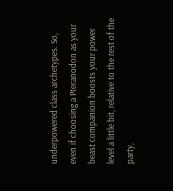underpowered class archetypes. So, even if choosing a Pteranodon as your beast companion boosts your power level a little bit, relative to the rest of the party,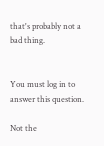that's probably not a bad thing.


You must log in to answer this question.

Not the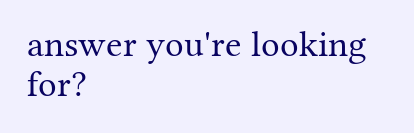answer you're looking for?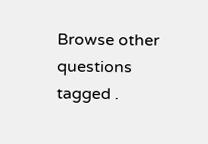Browse other questions tagged .